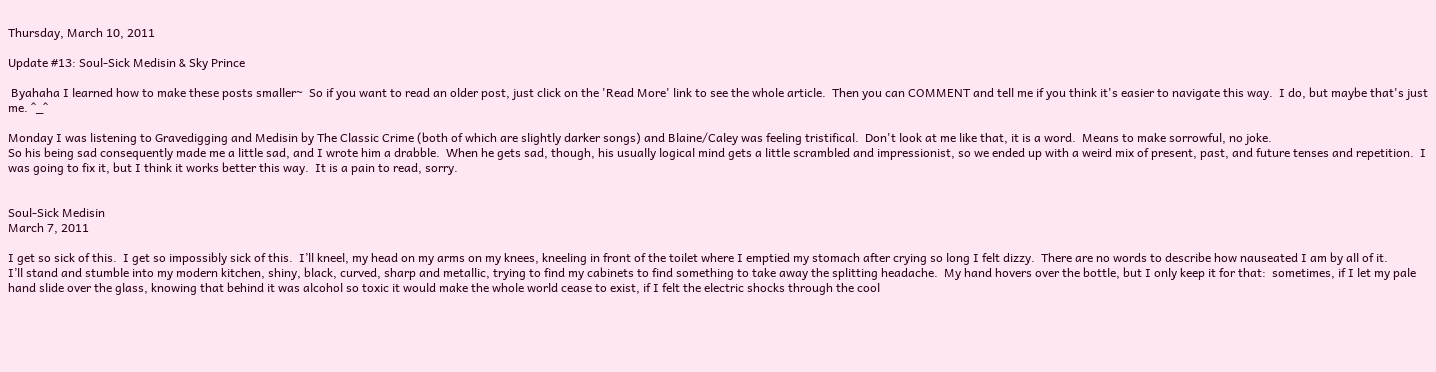Thursday, March 10, 2011

Update #13: Soul-Sick Medisin & Sky Prince

 Byahaha I learned how to make these posts smaller~  So if you want to read an older post, just click on the 'Read More' link to see the whole article.  Then you can COMMENT and tell me if you think it's easier to navigate this way.  I do, but maybe that's just me. ^_^

Monday I was listening to Gravedigging and Medisin by The Classic Crime (both of which are slightly darker songs) and Blaine/Caley was feeling tristifical.  Don't look at me like that, it is a word.  Means to make sorrowful, no joke.
So his being sad consequently made me a little sad, and I wrote him a drabble.  When he gets sad, though, his usually logical mind gets a little scrambled and impressionist, so we ended up with a weird mix of present, past, and future tenses and repetition.  I was going to fix it, but I think it works better this way.  It is a pain to read, sorry.


Soul-Sick Medisin
March 7, 2011

I get so sick of this.  I get so impossibly sick of this.  I’ll kneel, my head on my arms on my knees, kneeling in front of the toilet where I emptied my stomach after crying so long I felt dizzy.  There are no words to describe how nauseated I am by all of it.
I’ll stand and stumble into my modern kitchen, shiny, black, curved, sharp and metallic, trying to find my cabinets to find something to take away the splitting headache.  My hand hovers over the bottle, but I only keep it for that:  sometimes, if I let my pale hand slide over the glass, knowing that behind it was alcohol so toxic it would make the whole world cease to exist, if I felt the electric shocks through the cool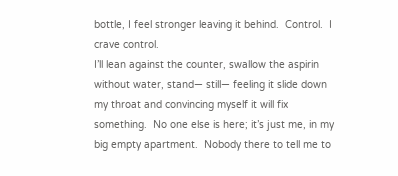bottle, I feel stronger leaving it behind.  Control.  I crave control.
I’ll lean against the counter, swallow the aspirin without water, stand— still— feeling it slide down my throat and convincing myself it will fix something.  No one else is here; it’s just me, in my big empty apartment.  Nobody there to tell me to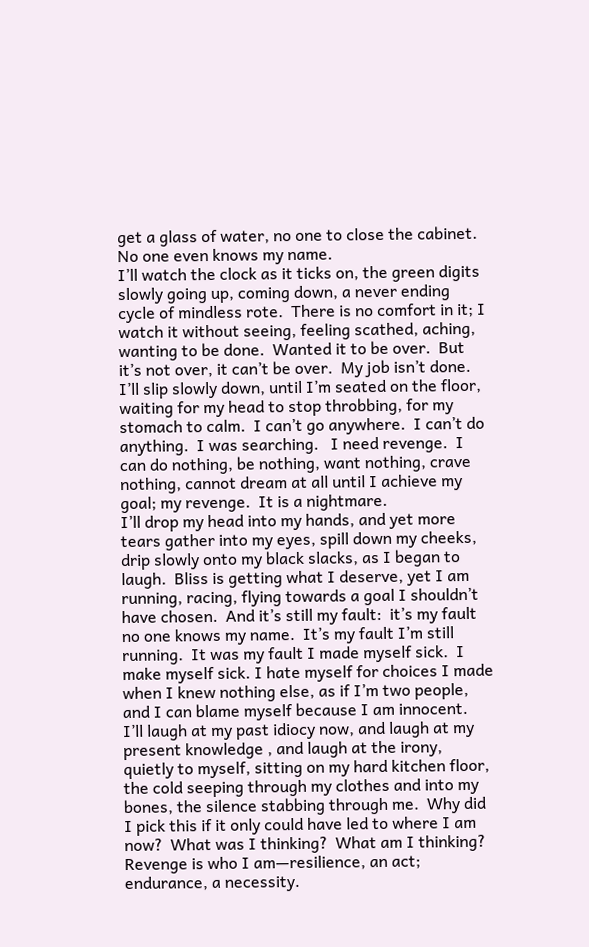get a glass of water, no one to close the cabinet.  No one even knows my name.
I’ll watch the clock as it ticks on, the green digits slowly going up, coming down, a never ending cycle of mindless rote.  There is no comfort in it; I watch it without seeing, feeling scathed, aching, wanting to be done.  Wanted it to be over.  But it’s not over, it can’t be over.  My job isn’t done.
I’ll slip slowly down, until I’m seated on the floor, waiting for my head to stop throbbing, for my stomach to calm.  I can’t go anywhere.  I can’t do anything.  I was searching.   I need revenge.  I can do nothing, be nothing, want nothing, crave nothing, cannot dream at all until I achieve my goal; my revenge.  It is a nightmare.
I’ll drop my head into my hands, and yet more tears gather into my eyes, spill down my cheeks, drip slowly onto my black slacks, as I began to laugh.  Bliss is getting what I deserve, yet I am running, racing, flying towards a goal I shouldn’t have chosen.  And it’s still my fault:  it’s my fault no one knows my name.  It’s my fault I’m still running.  It was my fault I made myself sick.  I make myself sick. I hate myself for choices I made when I knew nothing else, as if I’m two people, and I can blame myself because I am innocent.
I’ll laugh at my past idiocy now, and laugh at my present knowledge , and laugh at the irony, quietly to myself, sitting on my hard kitchen floor, the cold seeping through my clothes and into my bones, the silence stabbing through me.  Why did I pick this if it only could have led to where I am now?  What was I thinking?  What am I thinking?  Revenge is who I am—resilience, an act; endurance, a necessity.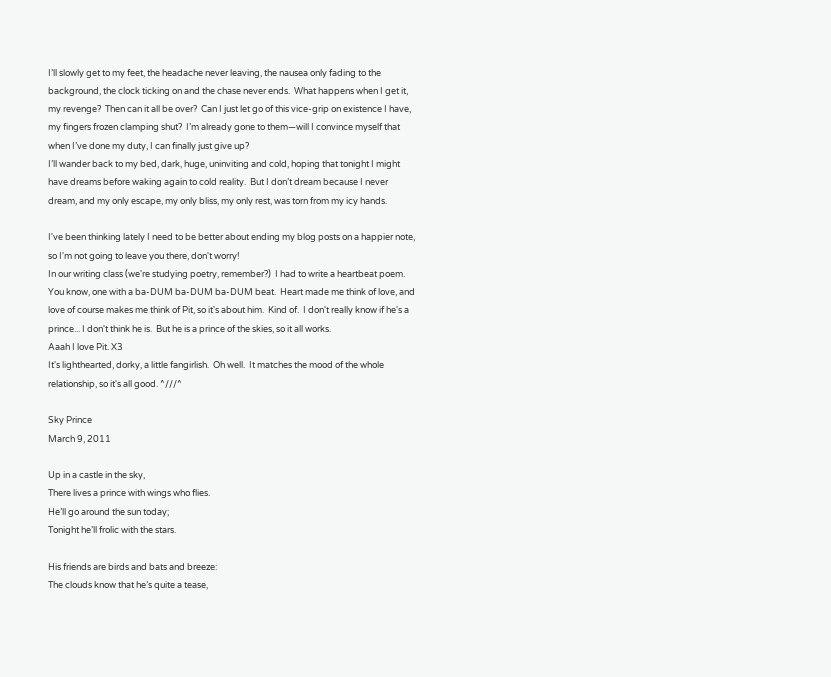I’ll slowly get to my feet, the headache never leaving, the nausea only fading to the background, the clock ticking on and the chase never ends.  What happens when I get it, my revenge?  Then can it all be over?  Can I just let go of this vice-grip on existence I have, my fingers frozen clamping shut?  I’m already gone to them—will I convince myself that when I’ve done my duty, I can finally just give up?
I’ll wander back to my bed, dark, huge, uninviting and cold, hoping that tonight I might have dreams before waking again to cold reality.  But I don’t dream because I never dream, and my only escape, my only bliss, my only rest, was torn from my icy hands.

I've been thinking lately I need to be better about ending my blog posts on a happier note, so I'm not going to leave you there, don't worry!
In our writing class (we're studying poetry, remember?)  I had to write a heartbeat poem.  You know, one with a ba-DUM ba-DUM ba-DUM beat.  Heart made me think of love, and love of course makes me think of Pit, so it's about him.  Kind of.  I don't really know if he's a prince... I don't think he is.  But he is a prince of the skies, so it all works.
Aaah I love Pit. X3
It's lighthearted, dorky, a little fangirlish.  Oh well.  It matches the mood of the whole relationship, so it's all good. ^///^

Sky Prince
March 9, 2011

Up in a castle in the sky,
There lives a prince with wings who flies.
He’ll go around the sun today;
Tonight he’ll frolic with the stars.

His friends are birds and bats and breeze:
The clouds know that he’s quite a tease,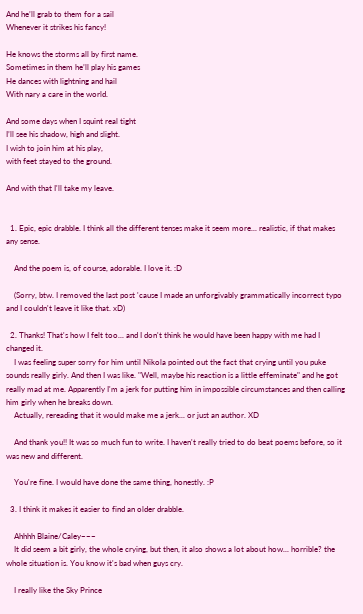And he’ll grab to them for a sail
Whenever it strikes his fancy!

He knows the storms all by first name.
Sometimes in them he’ll play his games
He dances with lightning and hail
With nary a care in the world.

And some days when I squint real tight
I’ll see his shadow, high and slight.
I wish to join him at his play,
with feet stayed to the ground.

And with that I'll take my leave.


  1. Epic, epic drabble. I think all the different tenses make it seem more... realistic, if that makes any sense.

    And the poem is, of course, adorable. I love it. :D

    (Sorry, btw. I removed the last post 'cause I made an unforgivably grammatically incorrect typo and I couldn't leave it like that. xD)

  2. Thanks! That's how I felt too... and I don't think he would have been happy with me had I changed it.
    I was feeling super sorry for him until Nikola pointed out the fact that crying until you puke sounds really girly. And then I was like. "Well, maybe his reaction is a little effeminate" and he got really mad at me. Apparently I'm a jerk for putting him in impossible circumstances and then calling him girly when he breaks down.
    Actually, rereading that it would make me a jerk... or just an author. XD

    And thank you!! It was so much fun to write. I haven't really tried to do beat poems before, so it was new and different.

    You're fine. I would have done the same thing, honestly. :P

  3. I think it makes it easier to find an older drabble.

    Ahhhh Blaine/Caley~~~
    It did seem a bit girly, the whole crying, but then, it also shows a lot about how... horrible? the whole situation is. You know it's bad when guys cry.

    I really like the Sky Prince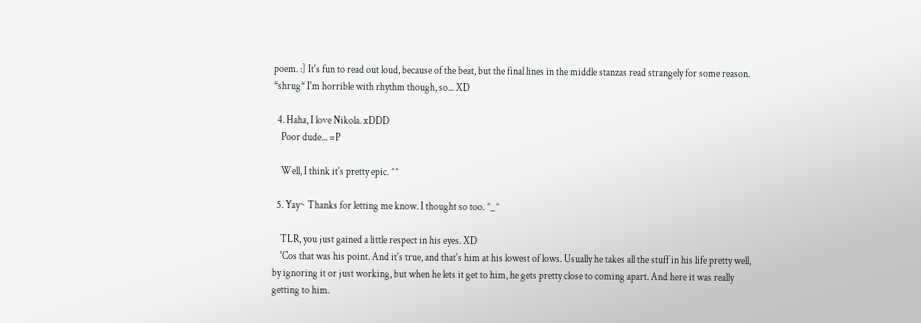poem. :] It's fun to read out loud, because of the beat, but the final lines in the middle stanzas read strangely for some reason. *shrug* I'm horrible with rhythm though, so... XD

  4. Haha, I love Nikola. xDDD
    Poor dude... =P

    Well, I think it's pretty epic. ^^

  5. Yay~ Thanks for letting me know. I thought so too. ^_^

    TLR, you just gained a little respect in his eyes. XD
    'Cos that was his point. And it's true, and that's him at his lowest of lows. Usually he takes all the stuff in his life pretty well, by ignoring it or just working, but when he lets it get to him, he gets pretty close to coming apart. And here it was really getting to him.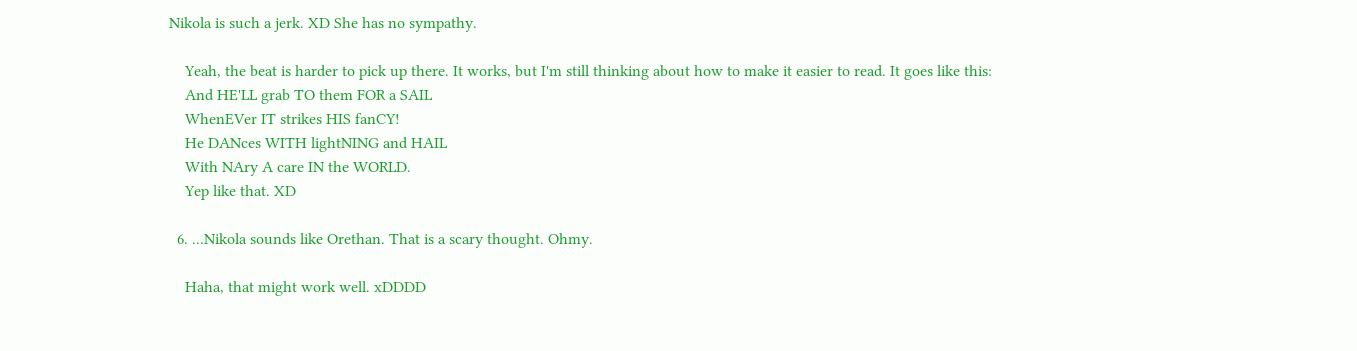Nikola is such a jerk. XD She has no sympathy.

    Yeah, the beat is harder to pick up there. It works, but I'm still thinking about how to make it easier to read. It goes like this:
    And HE'LL grab TO them FOR a SAIL
    WhenEVer IT strikes HIS fanCY!
    He DANces WITH lightNING and HAIL
    With NAry A care IN the WORLD.
    Yep like that. XD

  6. ...Nikola sounds like Orethan. That is a scary thought. Ohmy.

    Haha, that might work well. xDDDD